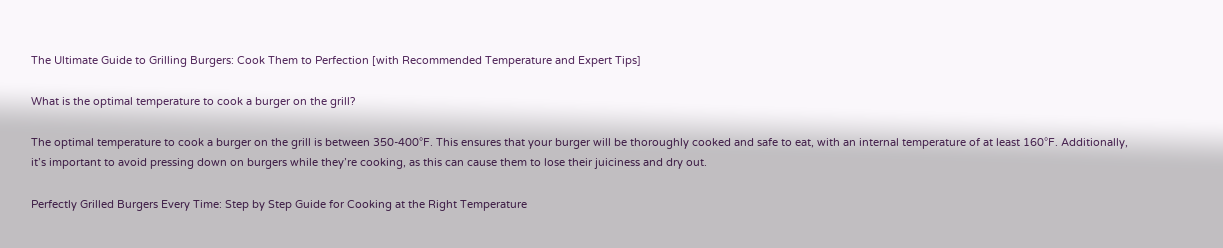The Ultimate Guide to Grilling Burgers: Cook Them to Perfection [with Recommended Temperature and Expert Tips]

What is the optimal temperature to cook a burger on the grill?

The optimal temperature to cook a burger on the grill is between 350-400°F. This ensures that your burger will be thoroughly cooked and safe to eat, with an internal temperature of at least 160°F. Additionally, it’s important to avoid pressing down on burgers while they’re cooking, as this can cause them to lose their juiciness and dry out.

Perfectly Grilled Burgers Every Time: Step by Step Guide for Cooking at the Right Temperature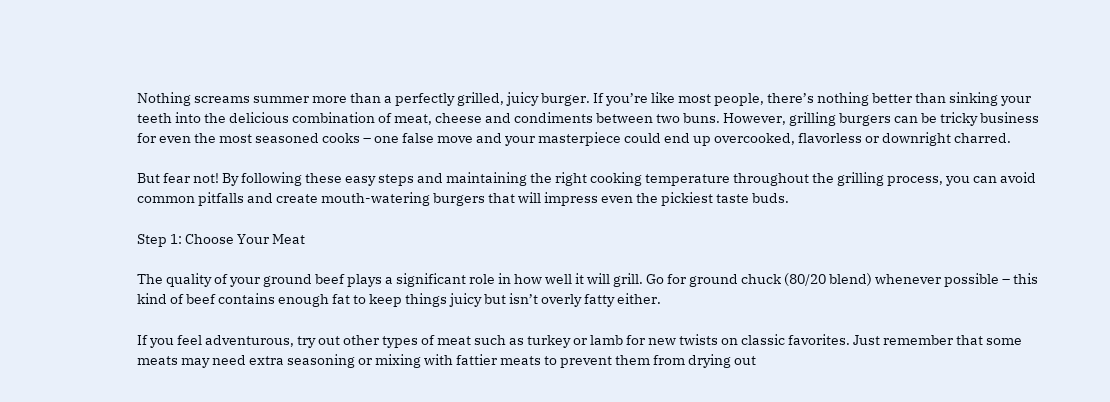Nothing screams summer more than a perfectly grilled, juicy burger. If you’re like most people, there’s nothing better than sinking your teeth into the delicious combination of meat, cheese and condiments between two buns. However, grilling burgers can be tricky business for even the most seasoned cooks – one false move and your masterpiece could end up overcooked, flavorless or downright charred.

But fear not! By following these easy steps and maintaining the right cooking temperature throughout the grilling process, you can avoid common pitfalls and create mouth-watering burgers that will impress even the pickiest taste buds.

Step 1: Choose Your Meat

The quality of your ground beef plays a significant role in how well it will grill. Go for ground chuck (80/20 blend) whenever possible – this kind of beef contains enough fat to keep things juicy but isn’t overly fatty either.

If you feel adventurous, try out other types of meat such as turkey or lamb for new twists on classic favorites. Just remember that some meats may need extra seasoning or mixing with fattier meats to prevent them from drying out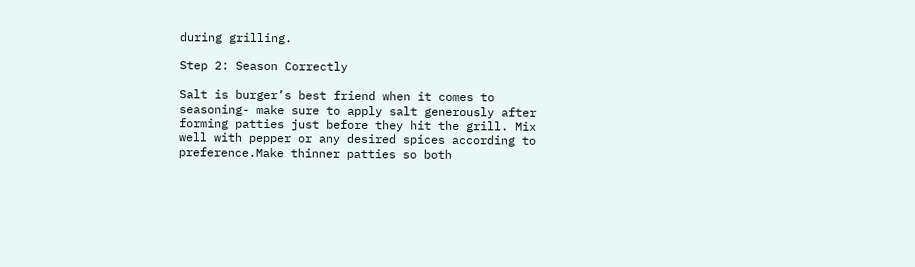during grilling.

Step 2: Season Correctly

Salt is burger’s best friend when it comes to seasoning- make sure to apply salt generously after forming patties just before they hit the grill. Mix well with pepper or any desired spices according to preference.Make thinner patties so both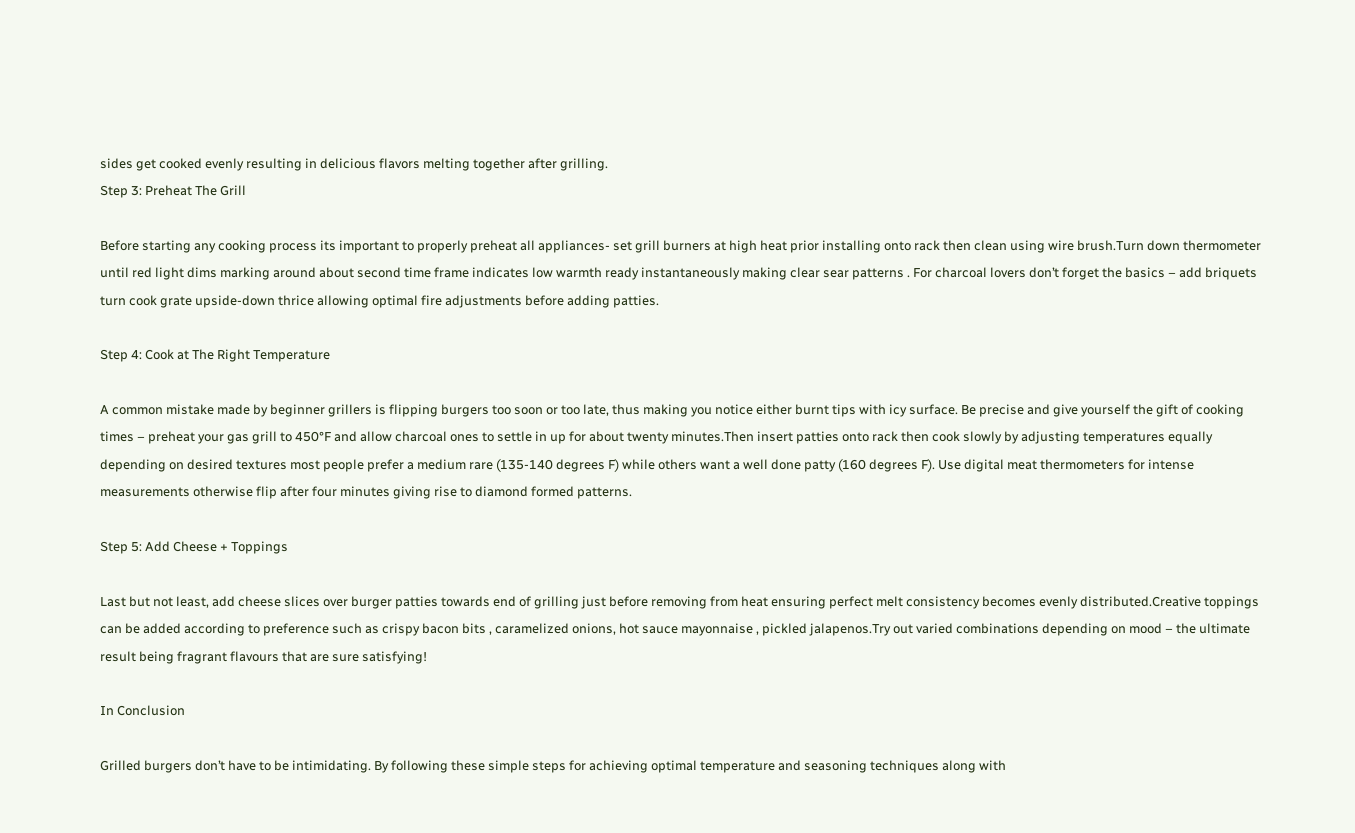sides get cooked evenly resulting in delicious flavors melting together after grilling.
Step 3: Preheat The Grill

Before starting any cooking process its important to properly preheat all appliances- set grill burners at high heat prior installing onto rack then clean using wire brush.Turn down thermometer until red light dims marking around about second time frame indicates low warmth ready instantaneously making clear sear patterns . For charcoal lovers don’t forget the basics – add briquets turn cook grate upside-down thrice allowing optimal fire adjustments before adding patties.

Step 4: Cook at The Right Temperature

A common mistake made by beginner grillers is flipping burgers too soon or too late, thus making you notice either burnt tips with icy surface. Be precise and give yourself the gift of cooking times – preheat your gas grill to 450°F and allow charcoal ones to settle in up for about twenty minutes.Then insert patties onto rack then cook slowly by adjusting temperatures equally depending on desired textures most people prefer a medium rare (135-140 degrees F) while others want a well done patty (160 degrees F). Use digital meat thermometers for intense measurements otherwise flip after four minutes giving rise to diamond formed patterns.

Step 5: Add Cheese + Toppings

Last but not least, add cheese slices over burger patties towards end of grilling just before removing from heat ensuring perfect melt consistency becomes evenly distributed.Creative toppings can be added according to preference such as crispy bacon bits , caramelized onions, hot sauce mayonnaise , pickled jalapenos.Try out varied combinations depending on mood – the ultimate result being fragrant flavours that are sure satisfying!

In Conclusion

Grilled burgers don’t have to be intimidating. By following these simple steps for achieving optimal temperature and seasoning techniques along with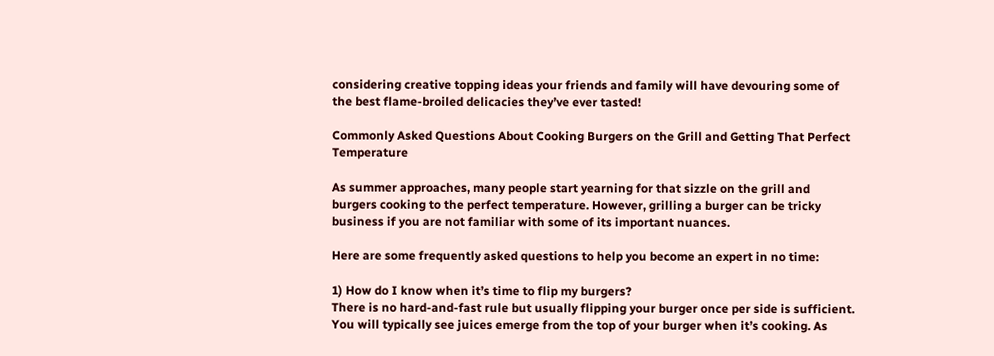considering creative topping ideas your friends and family will have devouring some of the best flame-broiled delicacies they’ve ever tasted!

Commonly Asked Questions About Cooking Burgers on the Grill and Getting That Perfect Temperature

As summer approaches, many people start yearning for that sizzle on the grill and burgers cooking to the perfect temperature. However, grilling a burger can be tricky business if you are not familiar with some of its important nuances.

Here are some frequently asked questions to help you become an expert in no time:

1) How do I know when it’s time to flip my burgers?
There is no hard-and-fast rule but usually flipping your burger once per side is sufficient. You will typically see juices emerge from the top of your burger when it’s cooking. As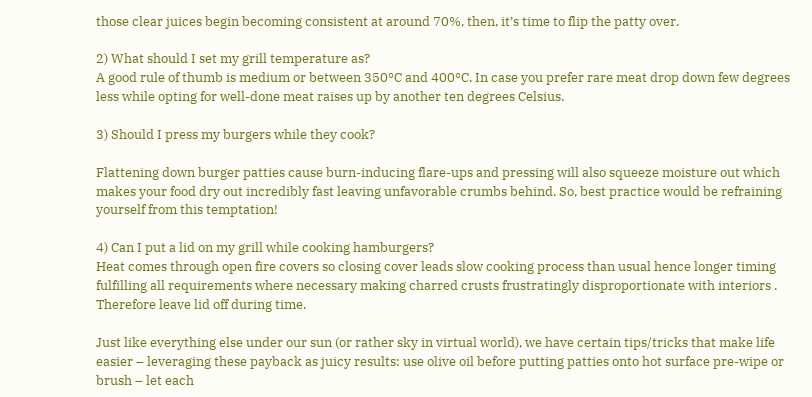those clear juices begin becoming consistent at around 70%, then, it’s time to flip the patty over.

2) What should I set my grill temperature as?
A good rule of thumb is medium or between 350°C and 400°C. In case you prefer rare meat drop down few degrees less while opting for well-done meat raises up by another ten degrees Celsius.

3) Should I press my burgers while they cook?

Flattening down burger patties cause burn-inducing flare-ups and pressing will also squeeze moisture out which makes your food dry out incredibly fast leaving unfavorable crumbs behind. So, best practice would be refraining yourself from this temptation!

4) Can I put a lid on my grill while cooking hamburgers?
Heat comes through open fire covers so closing cover leads slow cooking process than usual hence longer timing fulfilling all requirements where necessary making charred crusts frustratingly disproportionate with interiors . Therefore leave lid off during time.

Just like everything else under our sun (or rather sky in virtual world), we have certain tips/tricks that make life easier – leveraging these payback as juicy results: use olive oil before putting patties onto hot surface pre-wipe or brush – let each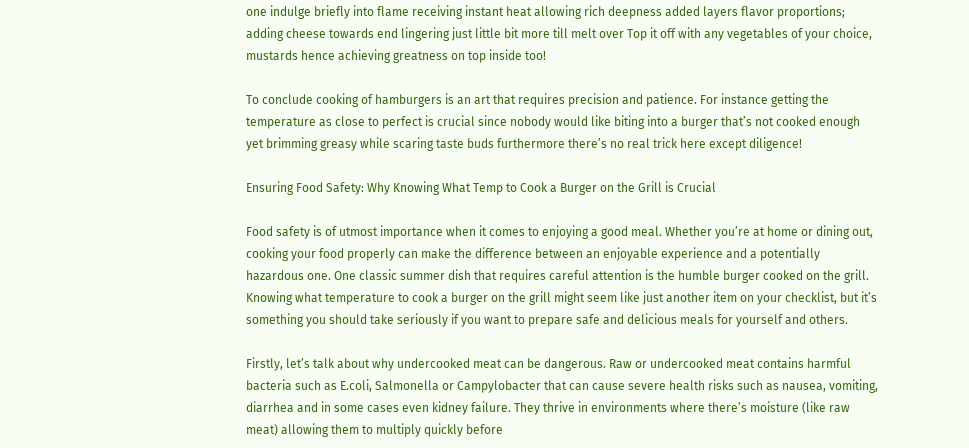one indulge briefly into flame receiving instant heat allowing rich deepness added layers flavor proportions; adding cheese towards end lingering just little bit more till melt over Top it off with any vegetables of your choice, mustards hence achieving greatness on top inside too!

To conclude cooking of hamburgers is an art that requires precision and patience. For instance getting the temperature as close to perfect is crucial since nobody would like biting into a burger that’s not cooked enough yet brimming greasy while scaring taste buds furthermore there’s no real trick here except diligence!

Ensuring Food Safety: Why Knowing What Temp to Cook a Burger on the Grill is Crucial

Food safety is of utmost importance when it comes to enjoying a good meal. Whether you’re at home or dining out, cooking your food properly can make the difference between an enjoyable experience and a potentially hazardous one. One classic summer dish that requires careful attention is the humble burger cooked on the grill. Knowing what temperature to cook a burger on the grill might seem like just another item on your checklist, but it’s something you should take seriously if you want to prepare safe and delicious meals for yourself and others.

Firstly, let’s talk about why undercooked meat can be dangerous. Raw or undercooked meat contains harmful bacteria such as E.coli, Salmonella or Campylobacter that can cause severe health risks such as nausea, vomiting, diarrhea and in some cases even kidney failure. They thrive in environments where there’s moisture (like raw meat) allowing them to multiply quickly before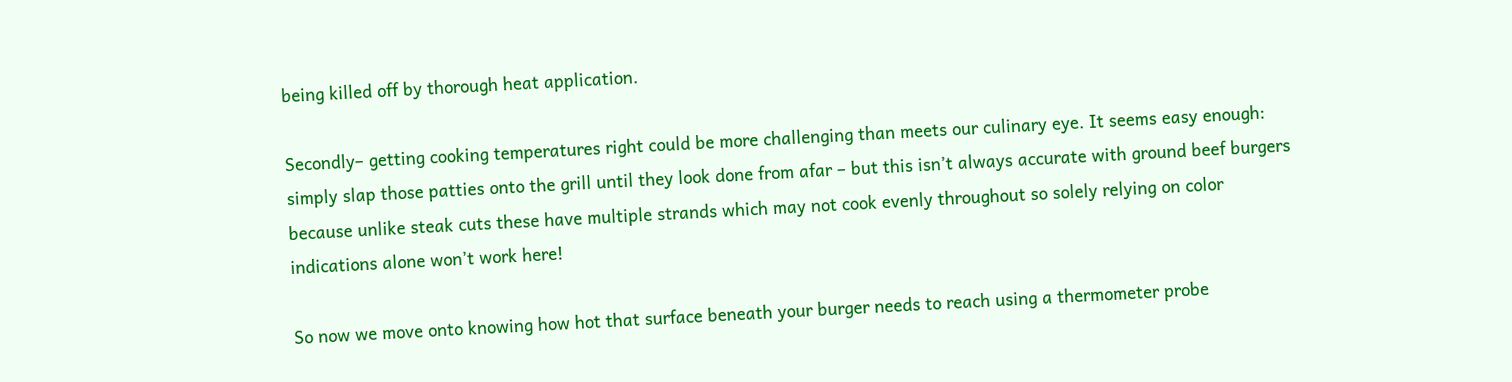being killed off by thorough heat application.

Secondly– getting cooking temperatures right could be more challenging than meets our culinary eye. It seems easy enough: simply slap those patties onto the grill until they look done from afar – but this isn’t always accurate with ground beef burgers because unlike steak cuts these have multiple strands which may not cook evenly throughout so solely relying on color indications alone won’t work here!

So now we move onto knowing how hot that surface beneath your burger needs to reach using a thermometer probe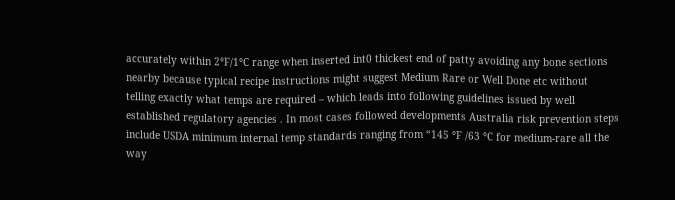accurately within 2°F/1°C range when inserted int0 thickest end of patty avoiding any bone sections nearby because typical recipe instructions might suggest Medium Rare or Well Done etc without telling exactly what temps are required – which leads into following guidelines issued by well established regulatory agencies . In most cases followed developments Australia risk prevention steps include USDA minimum internal temp standards ranging from “145 °F /63 °C for medium-rare all the way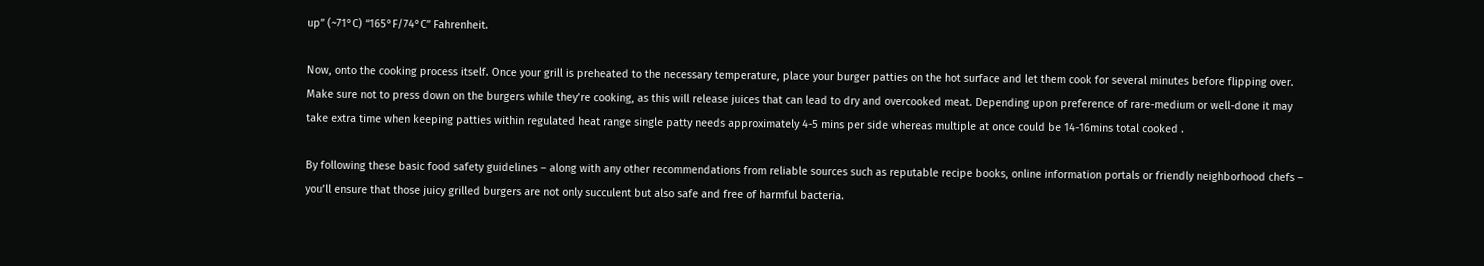up” (~71°C) “165°F/74°C” Fahrenheit.

Now, onto the cooking process itself. Once your grill is preheated to the necessary temperature, place your burger patties on the hot surface and let them cook for several minutes before flipping over. Make sure not to press down on the burgers while they’re cooking, as this will release juices that can lead to dry and overcooked meat. Depending upon preference of rare-medium or well-done it may take extra time when keeping patties within regulated heat range single patty needs approximately 4-5 mins per side whereas multiple at once could be 14-16mins total cooked .

By following these basic food safety guidelines – along with any other recommendations from reliable sources such as reputable recipe books, online information portals or friendly neighborhood chefs – you’ll ensure that those juicy grilled burgers are not only succulent but also safe and free of harmful bacteria.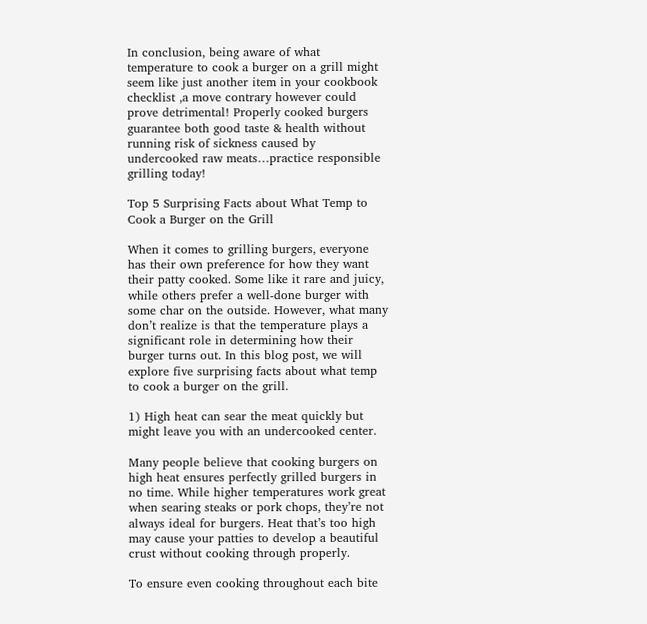In conclusion, being aware of what temperature to cook a burger on a grill might seem like just another item in your cookbook checklist ,a move contrary however could prove detrimental! Properly cooked burgers guarantee both good taste & health without running risk of sickness caused by undercooked raw meats…practice responsible grilling today!

Top 5 Surprising Facts about What Temp to Cook a Burger on the Grill

When it comes to grilling burgers, everyone has their own preference for how they want their patty cooked. Some like it rare and juicy, while others prefer a well-done burger with some char on the outside. However, what many don’t realize is that the temperature plays a significant role in determining how their burger turns out. In this blog post, we will explore five surprising facts about what temp to cook a burger on the grill.

1) High heat can sear the meat quickly but might leave you with an undercooked center.

Many people believe that cooking burgers on high heat ensures perfectly grilled burgers in no time. While higher temperatures work great when searing steaks or pork chops, they’re not always ideal for burgers. Heat that’s too high may cause your patties to develop a beautiful crust without cooking through properly.

To ensure even cooking throughout each bite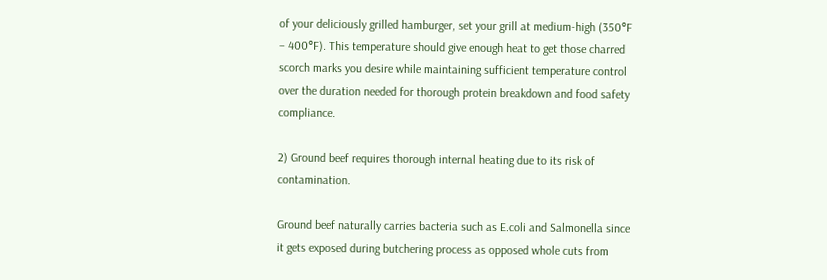of your deliciously grilled hamburger, set your grill at medium-high (350°F – 400°F). This temperature should give enough heat to get those charred scorch marks you desire while maintaining sufficient temperature control over the duration needed for thorough protein breakdown and food safety compliance.

2) Ground beef requires thorough internal heating due to its risk of contamination.

Ground beef naturally carries bacteria such as E.coli and Salmonella since it gets exposed during butchering process as opposed whole cuts from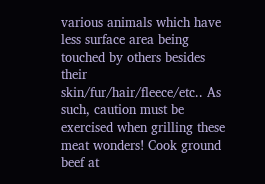various animals which have less surface area being touched by others besides their skin/fur/hair/fleece/etc.. As such, caution must be exercised when grilling these meat wonders! Cook ground beef at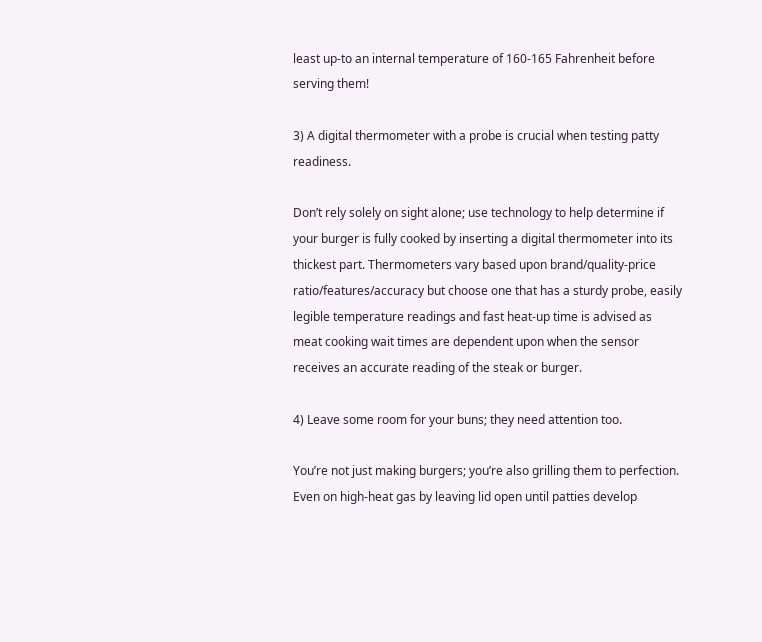least up-to an internal temperature of 160-165 Fahrenheit before serving them!

3) A digital thermometer with a probe is crucial when testing patty readiness.

Don’t rely solely on sight alone; use technology to help determine if your burger is fully cooked by inserting a digital thermometer into its thickest part. Thermometers vary based upon brand/quality-price ratio/features/accuracy but choose one that has a sturdy probe, easily legible temperature readings and fast heat-up time is advised as meat cooking wait times are dependent upon when the sensor receives an accurate reading of the steak or burger.

4) Leave some room for your buns; they need attention too.

You’re not just making burgers; you’re also grilling them to perfection. Even on high-heat gas by leaving lid open until patties develop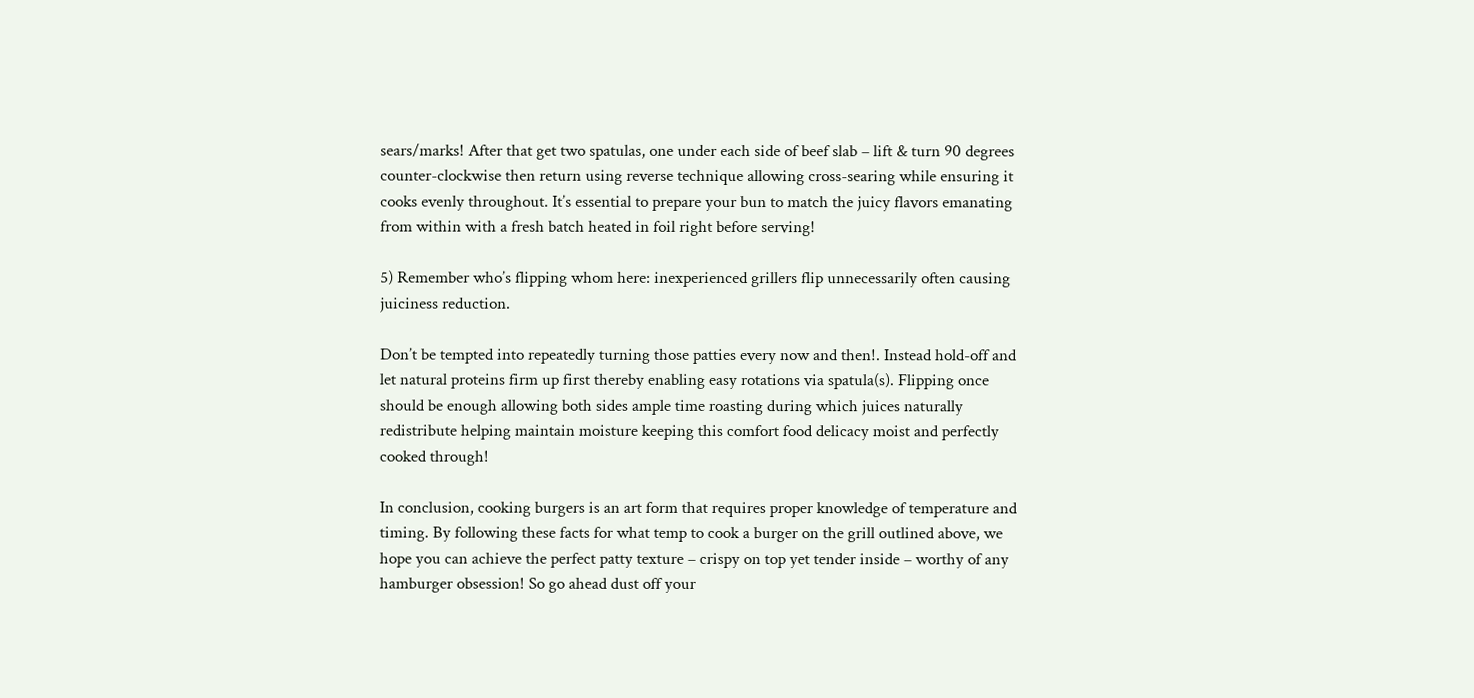sears/marks! After that get two spatulas, one under each side of beef slab – lift & turn 90 degrees counter-clockwise then return using reverse technique allowing cross-searing while ensuring it cooks evenly throughout. It’s essential to prepare your bun to match the juicy flavors emanating from within with a fresh batch heated in foil right before serving!

5) Remember who’s flipping whom here: inexperienced grillers flip unnecessarily often causing juiciness reduction.

Don’t be tempted into repeatedly turning those patties every now and then!. Instead hold-off and let natural proteins firm up first thereby enabling easy rotations via spatula(s). Flipping once should be enough allowing both sides ample time roasting during which juices naturally redistribute helping maintain moisture keeping this comfort food delicacy moist and perfectly cooked through!

In conclusion, cooking burgers is an art form that requires proper knowledge of temperature and timing. By following these facts for what temp to cook a burger on the grill outlined above, we hope you can achieve the perfect patty texture – crispy on top yet tender inside – worthy of any hamburger obsession! So go ahead dust off your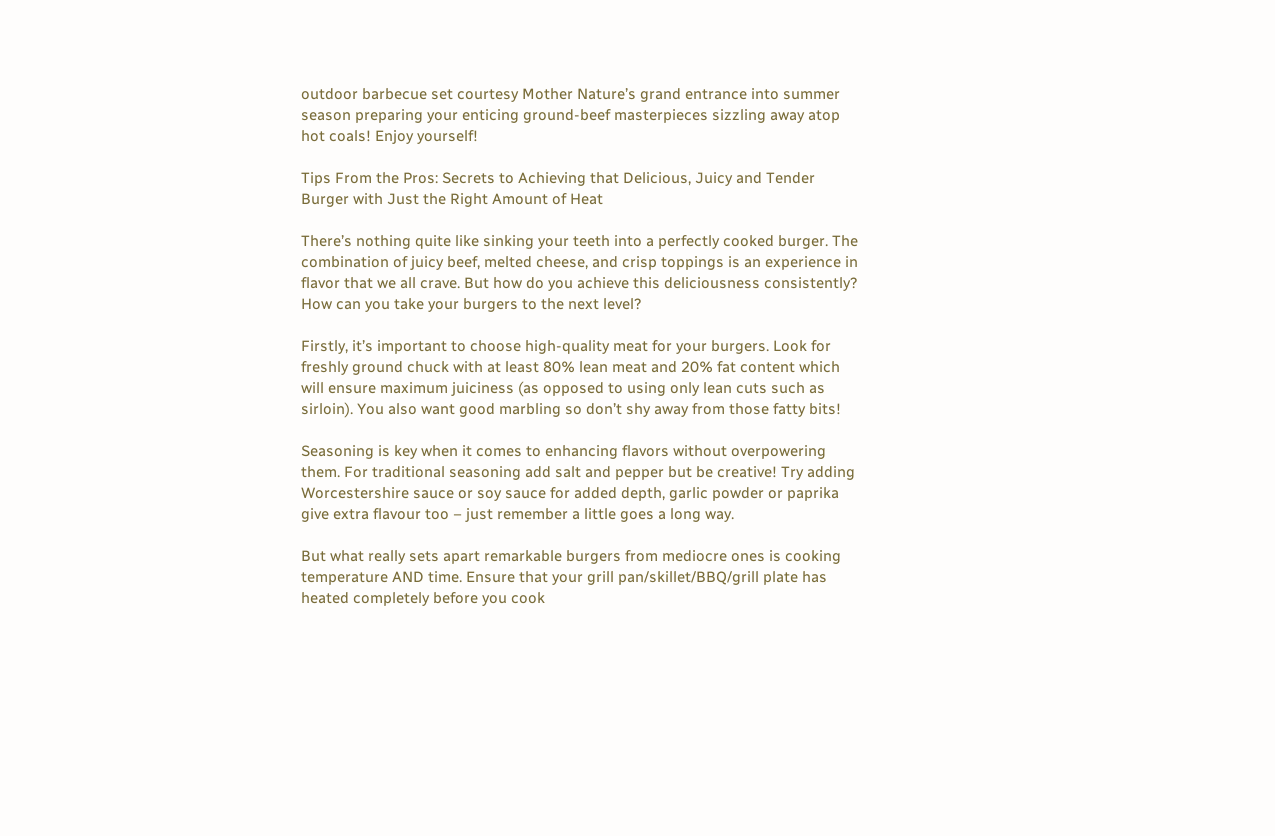outdoor barbecue set courtesy Mother Nature’s grand entrance into summer season preparing your enticing ground-beef masterpieces sizzling away atop hot coals! Enjoy yourself!

Tips From the Pros: Secrets to Achieving that Delicious, Juicy and Tender Burger with Just the Right Amount of Heat

There’s nothing quite like sinking your teeth into a perfectly cooked burger. The combination of juicy beef, melted cheese, and crisp toppings is an experience in flavor that we all crave. But how do you achieve this deliciousness consistently? How can you take your burgers to the next level?

Firstly, it’s important to choose high-quality meat for your burgers. Look for freshly ground chuck with at least 80% lean meat and 20% fat content which will ensure maximum juiciness (as opposed to using only lean cuts such as sirloin). You also want good marbling so don’t shy away from those fatty bits!

Seasoning is key when it comes to enhancing flavors without overpowering them. For traditional seasoning add salt and pepper but be creative! Try adding Worcestershire sauce or soy sauce for added depth, garlic powder or paprika give extra flavour too – just remember a little goes a long way.

But what really sets apart remarkable burgers from mediocre ones is cooking temperature AND time. Ensure that your grill pan/skillet/BBQ/grill plate has heated completely before you cook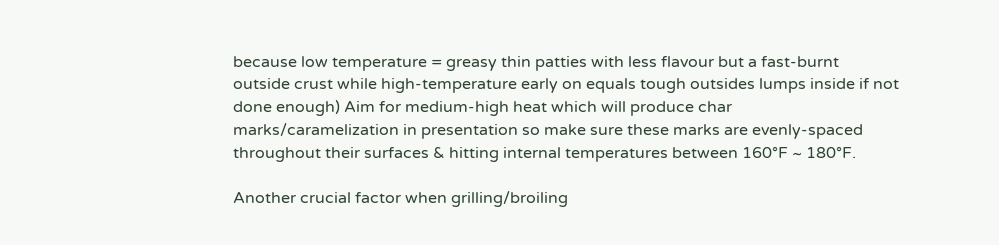because low temperature = greasy thin patties with less flavour but a fast-burnt outside crust while high-temperature early on equals tough outsides lumps inside if not done enough) Aim for medium-high heat which will produce char marks/caramelization in presentation so make sure these marks are evenly-spaced throughout their surfaces & hitting internal temperatures between 160°F ~ 180°F.

Another crucial factor when grilling/broiling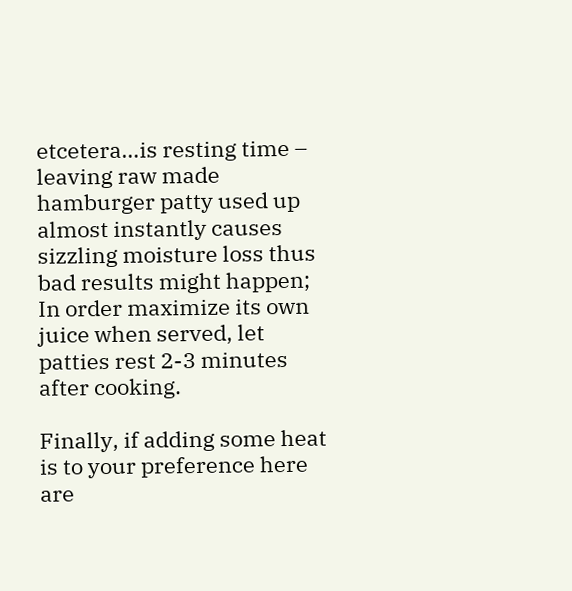etcetera…is resting time – leaving raw made hamburger patty used up almost instantly causes sizzling moisture loss thus bad results might happen; In order maximize its own juice when served, let patties rest 2-3 minutes after cooking.

Finally, if adding some heat is to your preference here are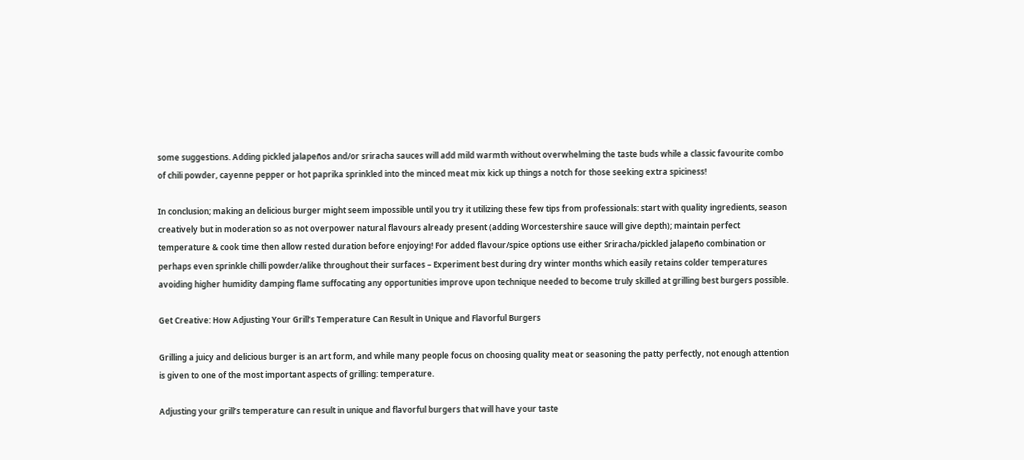some suggestions. Adding pickled jalapeños and/or sriracha sauces will add mild warmth without overwhelming the taste buds while a classic favourite combo of chili powder, cayenne pepper or hot paprika sprinkled into the minced meat mix kick up things a notch for those seeking extra spiciness!

In conclusion; making an delicious burger might seem impossible until you try it utilizing these few tips from professionals: start with quality ingredients, season creatively but in moderation so as not overpower natural flavours already present (adding Worcestershire sauce will give depth); maintain perfect temperature & cook time then allow rested duration before enjoying! For added flavour/spice options use either Sriracha/pickled jalapeño combination or perhaps even sprinkle chilli powder/alike throughout their surfaces – Experiment best during dry winter months which easily retains colder temperatures avoiding higher humidity damping flame suffocating any opportunities improve upon technique needed to become truly skilled at grilling best burgers possible.

Get Creative: How Adjusting Your Grill’s Temperature Can Result in Unique and Flavorful Burgers

Grilling a juicy and delicious burger is an art form, and while many people focus on choosing quality meat or seasoning the patty perfectly, not enough attention is given to one of the most important aspects of grilling: temperature.

Adjusting your grill’s temperature can result in unique and flavorful burgers that will have your taste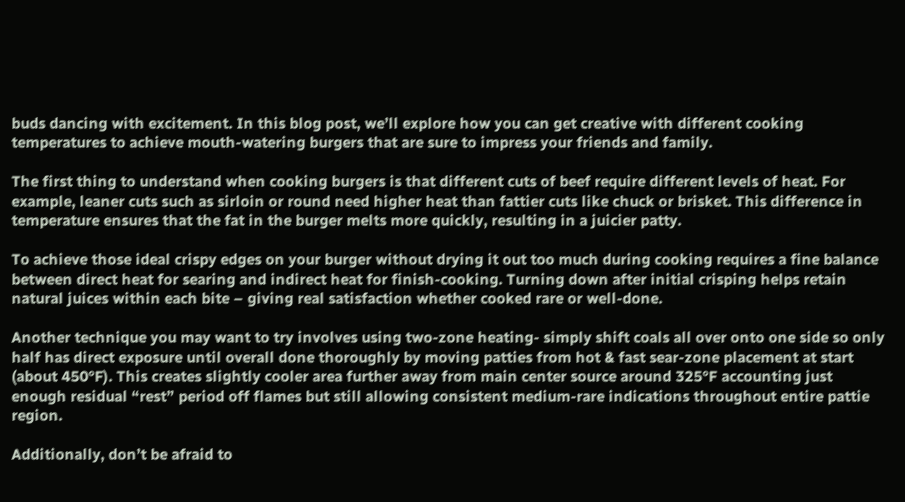buds dancing with excitement. In this blog post, we’ll explore how you can get creative with different cooking temperatures to achieve mouth-watering burgers that are sure to impress your friends and family.

The first thing to understand when cooking burgers is that different cuts of beef require different levels of heat. For example, leaner cuts such as sirloin or round need higher heat than fattier cuts like chuck or brisket. This difference in temperature ensures that the fat in the burger melts more quickly, resulting in a juicier patty.

To achieve those ideal crispy edges on your burger without drying it out too much during cooking requires a fine balance between direct heat for searing and indirect heat for finish-cooking. Turning down after initial crisping helps retain natural juices within each bite – giving real satisfaction whether cooked rare or well-done.

Another technique you may want to try involves using two-zone heating- simply shift coals all over onto one side so only half has direct exposure until overall done thoroughly by moving patties from hot & fast sear-zone placement at start (about 450°F). This creates slightly cooler area further away from main center source around 325°F accounting just enough residual “rest” period off flames but still allowing consistent medium-rare indications throughout entire pattie region.

Additionally, don’t be afraid to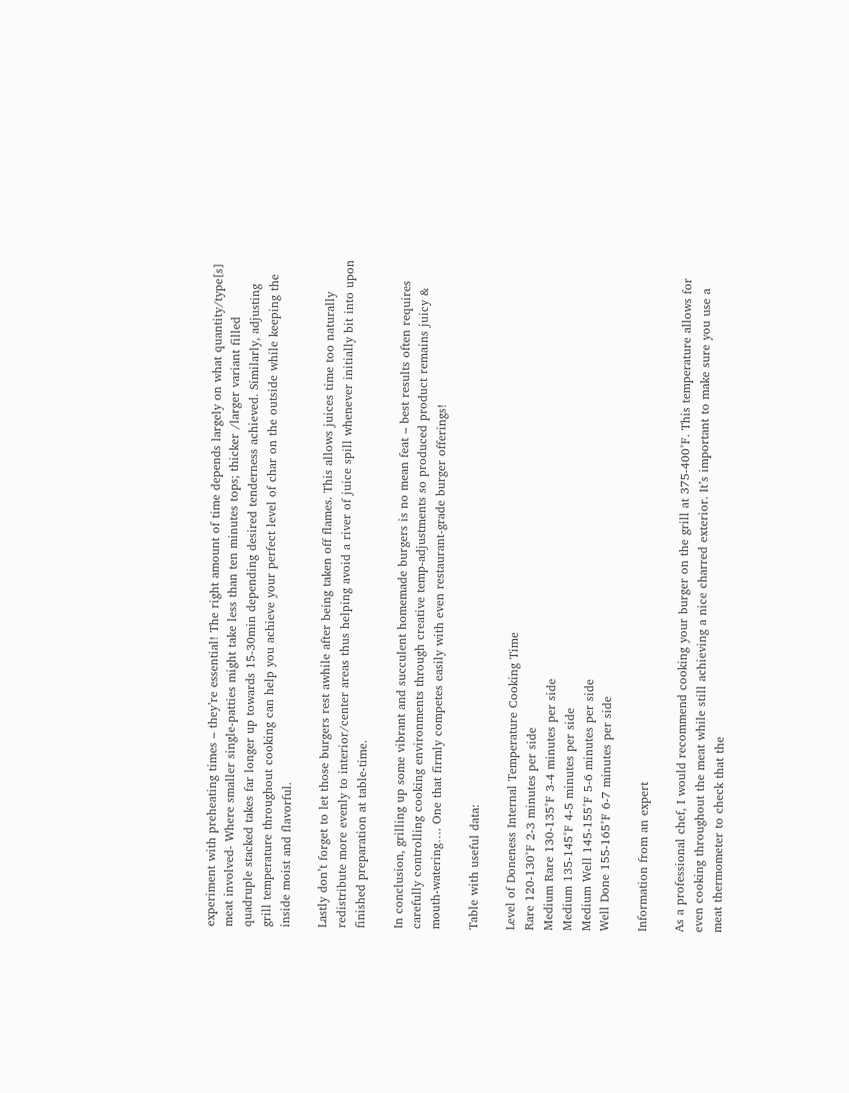experiment with preheating times – they’re essential! The right amount of time depends largely on what quantity/type[s] meat involved- Where smaller single-patties might take less than ten minutes tops; thicker /larger variant filled quadruple stacked takes far longer up towards 15-30min depending desired tenderness achieved. Similarly, adjusting grill temperature throughout cooking can help you achieve your perfect level of char on the outside while keeping the inside moist and flavorful.

Lastly don’t forget to let those burgers rest awhile after being taken off flames. This allows juices time too naturally redistribute more evenly to interior/center areas thus helping avoid a river of juice spill whenever initially bit into upon finished preparation at table-time.

In conclusion, grilling up some vibrant and succulent homemade burgers is no mean feat – best results often requires carefully controlling cooking environments through creative temp-adjustments so produced product remains juicy & mouth-watering…. One that firmly competes easily with even restaurant-grade burger offerings!

Table with useful data:

Level of Doneness Internal Temperature Cooking Time
Rare 120-130°F 2-3 minutes per side
Medium Rare 130-135°F 3-4 minutes per side
Medium 135-145°F 4-5 minutes per side
Medium Well 145-155°F 5-6 minutes per side
Well Done 155-165°F 6-7 minutes per side

Information from an expert

As a professional chef, I would recommend cooking your burger on the grill at 375-400°F. This temperature allows for even cooking throughout the meat while still achieving a nice charred exterior. It’s important to make sure you use a meat thermometer to check that the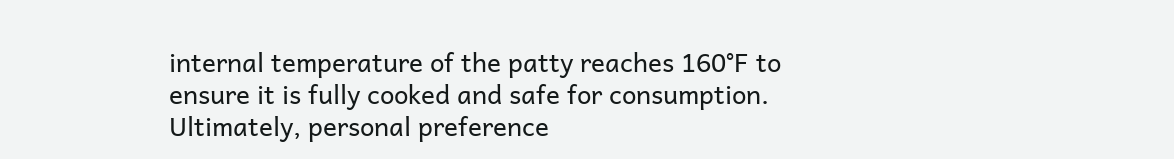internal temperature of the patty reaches 160°F to ensure it is fully cooked and safe for consumption. Ultimately, personal preference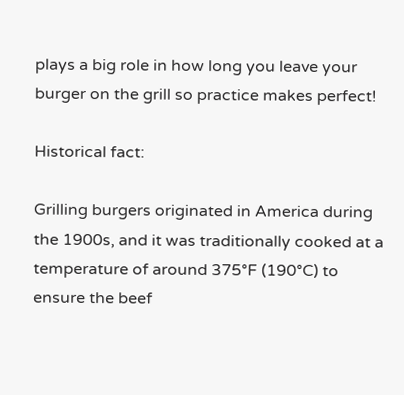plays a big role in how long you leave your burger on the grill so practice makes perfect!

Historical fact:

Grilling burgers originated in America during the 1900s, and it was traditionally cooked at a temperature of around 375°F (190°C) to ensure the beef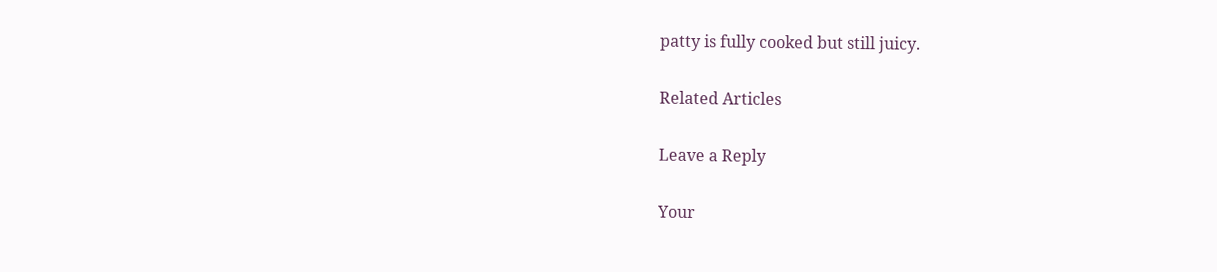patty is fully cooked but still juicy.

Related Articles

Leave a Reply

Your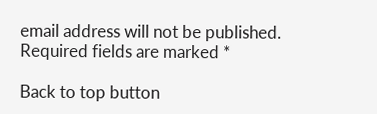email address will not be published. Required fields are marked *

Back to top button